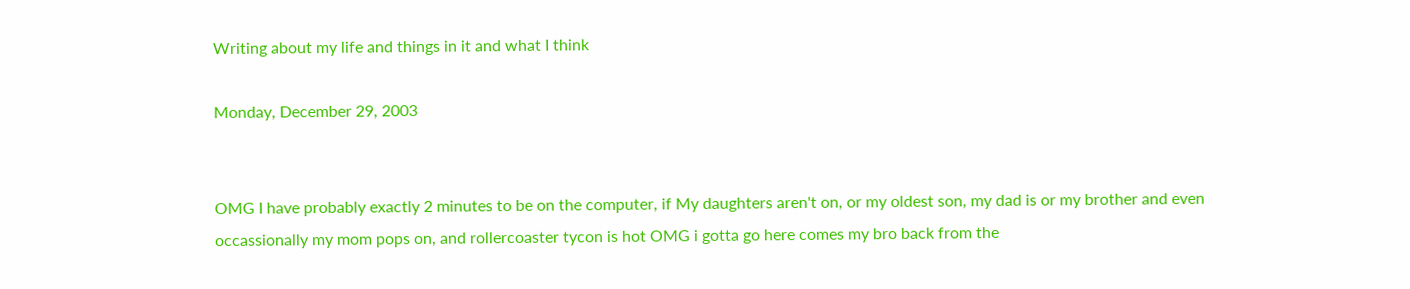Writing about my life and things in it and what I think

Monday, December 29, 2003


OMG I have probably exactly 2 minutes to be on the computer, if My daughters aren't on, or my oldest son, my dad is or my brother and even occassionally my mom pops on, and rollercoaster tycon is hot OMG i gotta go here comes my bro back from the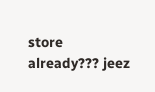store already??? jeez